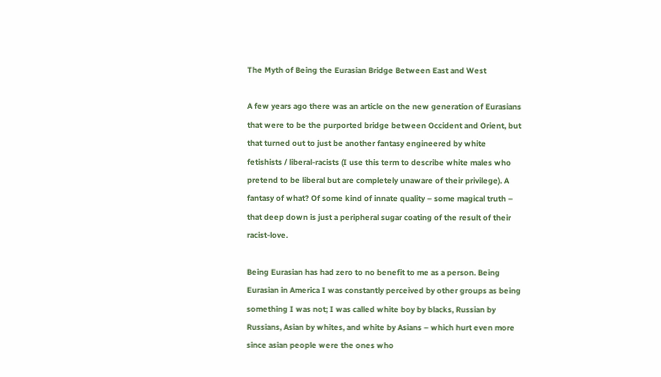The Myth of Being the Eurasian Bridge Between East and West

A few years ago there was an article on the new generation of Eurasians that were to be the purported bridge between Occident and Orient, but that turned out to just be another fantasy engineered by white fetishists / liberal-racists (I use this term to describe white males who pretend to be liberal but are completely unaware of their privilege). A fantasy of what? Of some kind of innate quality – some magical truth – that deep down is just a peripheral sugar coating of the result of their racist-love.

Being Eurasian has had zero to no benefit to me as a person. Being Eurasian in America I was constantly perceived by other groups as being something I was not; I was called white boy by blacks, Russian by Russians, Asian by whites, and white by Asians – which hurt even more since asian people were the ones who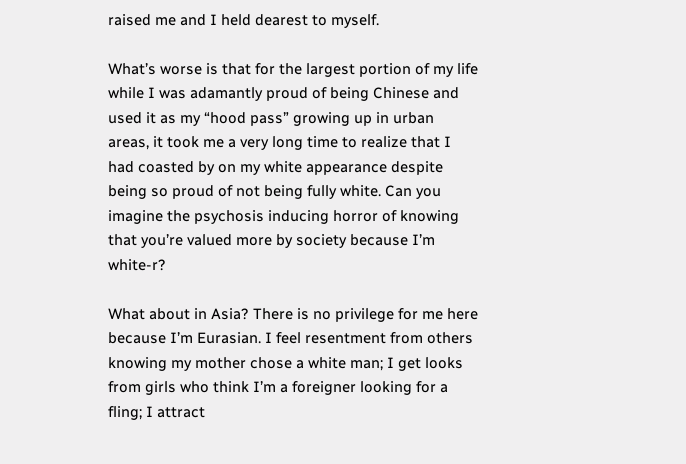raised me and I held dearest to myself.

What’s worse is that for the largest portion of my life while I was adamantly proud of being Chinese and used it as my “hood pass” growing up in urban areas, it took me a very long time to realize that I had coasted by on my white appearance despite being so proud of not being fully white. Can you imagine the psychosis inducing horror of knowing that you’re valued more by society because I’m white-r?

What about in Asia? There is no privilege for me here because I’m Eurasian. I feel resentment from others knowing my mother chose a white man; I get looks from girls who think I’m a foreigner looking for a fling; I attract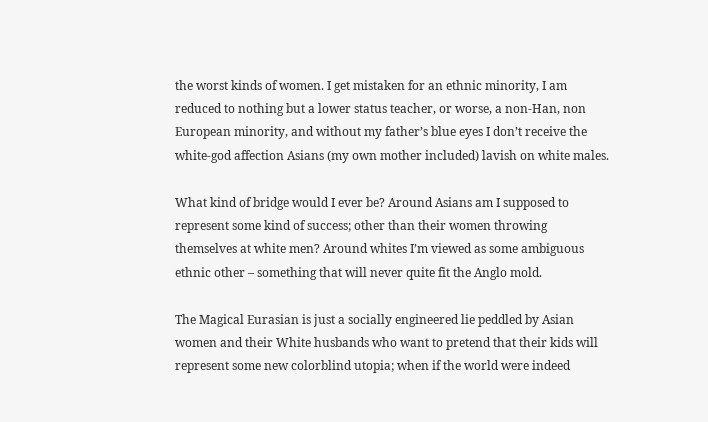the worst kinds of women. I get mistaken for an ethnic minority, I am reduced to nothing but a lower status teacher, or worse, a non-Han, non European minority, and without my father’s blue eyes I don’t receive the white-god affection Asians (my own mother included) lavish on white males.

What kind of bridge would I ever be? Around Asians am I supposed to represent some kind of success; other than their women throwing themselves at white men? Around whites I’m viewed as some ambiguous ethnic other – something that will never quite fit the Anglo mold.

The Magical Eurasian is just a socially engineered lie peddled by Asian women and their White husbands who want to pretend that their kids will represent some new colorblind utopia; when if the world were indeed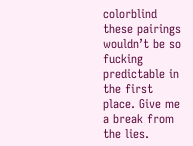colorblind these pairings wouldn’t be so fucking predictable in the first place. Give me a break from the lies.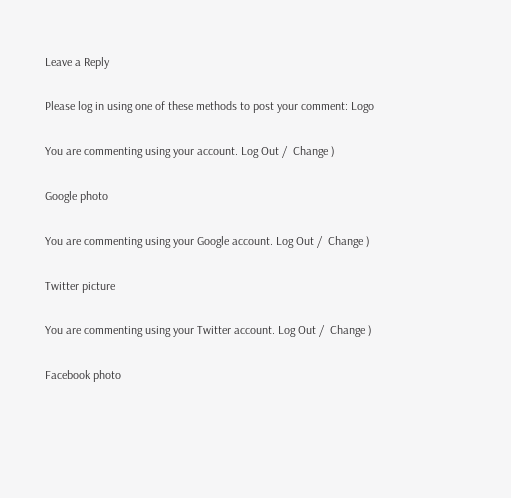Leave a Reply

Please log in using one of these methods to post your comment: Logo

You are commenting using your account. Log Out /  Change )

Google photo

You are commenting using your Google account. Log Out /  Change )

Twitter picture

You are commenting using your Twitter account. Log Out /  Change )

Facebook photo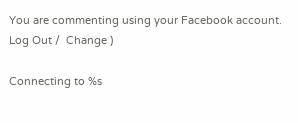You are commenting using your Facebook account. Log Out /  Change )

Connecting to %s